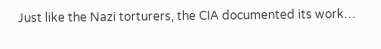Just like the Nazi torturers, the CIA documented its work…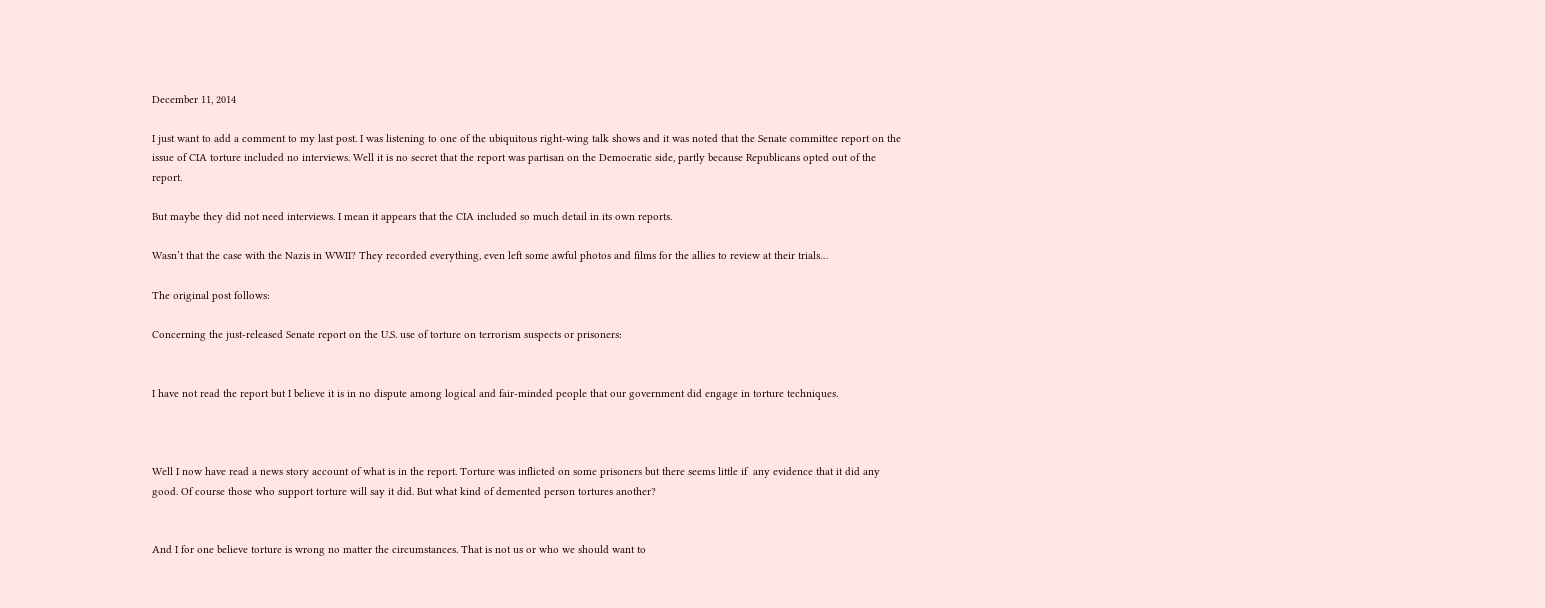December 11, 2014

I just want to add a comment to my last post. I was listening to one of the ubiquitous right-wing talk shows and it was noted that the Senate committee report on the issue of CIA torture included no interviews. Well it is no secret that the report was partisan on the Democratic side, partly because Republicans opted out of the report.

But maybe they did not need interviews. I mean it appears that the CIA included so much detail in its own reports.

Wasn’t that the case with the Nazis in WWII? They recorded everything, even left some awful photos and films for the allies to review at their trials…

The original post follows:

Concerning the just-released Senate report on the U.S. use of torture on terrorism suspects or prisoners:


I have not read the report but I believe it is in no dispute among logical and fair-minded people that our government did engage in torture techniques.



Well I now have read a news story account of what is in the report. Torture was inflicted on some prisoners but there seems little if  any evidence that it did any good. Of course those who support torture will say it did. But what kind of demented person tortures another?


And I for one believe torture is wrong no matter the circumstances. That is not us or who we should want to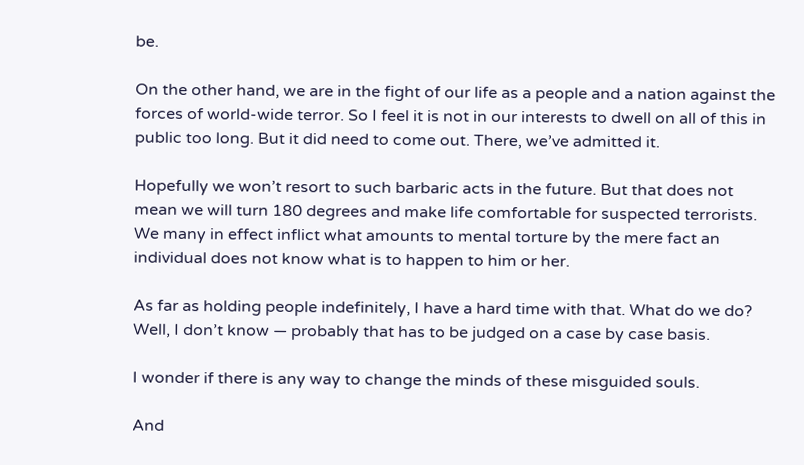be.

On the other hand, we are in the fight of our life as a people and a nation against the forces of world-wide terror. So I feel it is not in our interests to dwell on all of this in public too long. But it did need to come out. There, we’ve admitted it.

Hopefully we won’t resort to such barbaric acts in the future. But that does not mean we will turn 180 degrees and make life comfortable for suspected terrorists. We many in effect inflict what amounts to mental torture by the mere fact an individual does not know what is to happen to him or her.

As far as holding people indefinitely, I have a hard time with that. What do we do? Well, I don’t know — probably that has to be judged on a case by case basis.

I wonder if there is any way to change the minds of these misguided souls.

And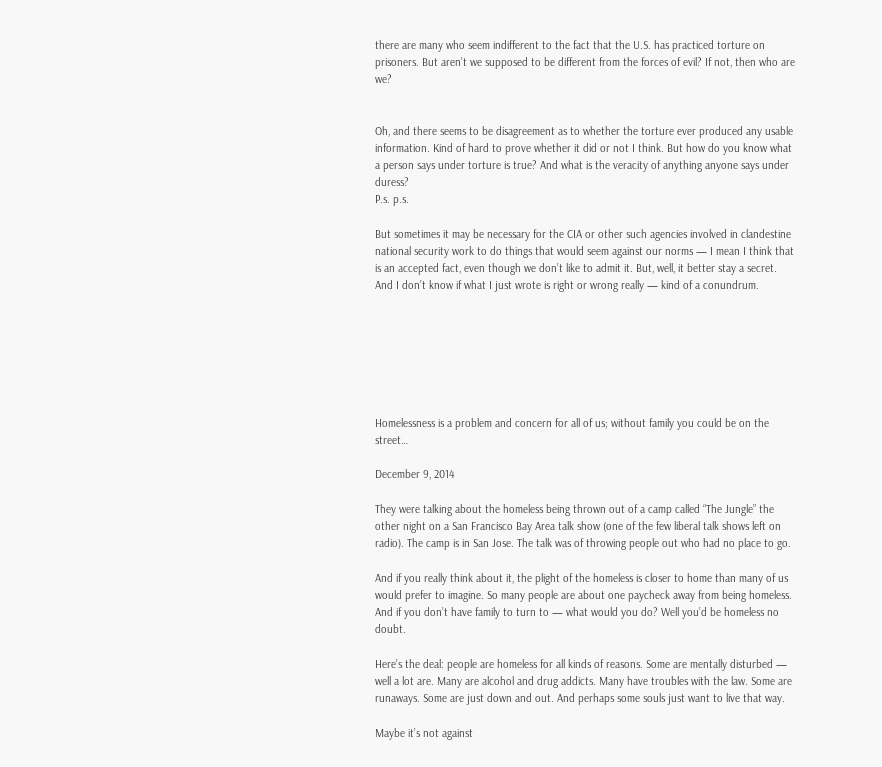there are many who seem indifferent to the fact that the U.S. has practiced torture on prisoners. But aren’t we supposed to be different from the forces of evil? If not, then who are we?


Oh, and there seems to be disagreement as to whether the torture ever produced any usable information. Kind of hard to prove whether it did or not I think. But how do you know what a person says under torture is true? And what is the veracity of anything anyone says under duress?
P.s. p.s.

But sometimes it may be necessary for the CIA or other such agencies involved in clandestine national security work to do things that would seem against our norms — I mean I think that is an accepted fact, even though we don’t like to admit it. But, well, it better stay a secret. And I don’t know if what I just wrote is right or wrong really — kind of a conundrum.







Homelessness is a problem and concern for all of us; without family you could be on the street…

December 9, 2014

They were talking about the homeless being thrown out of a camp called “The Jungle” the other night on a San Francisco Bay Area talk show (one of the few liberal talk shows left on radio). The camp is in San Jose. The talk was of throwing people out who had no place to go.

And if you really think about it, the plight of the homeless is closer to home than many of us would prefer to imagine. So many people are about one paycheck away from being homeless. And if you don’t have family to turn to — what would you do? Well you’d be homeless no doubt.

Here’s the deal: people are homeless for all kinds of reasons. Some are mentally disturbed — well a lot are. Many are alcohol and drug addicts. Many have troubles with the law. Some are runaways. Some are just down and out. And perhaps some souls just want to live that way.

Maybe it’s not against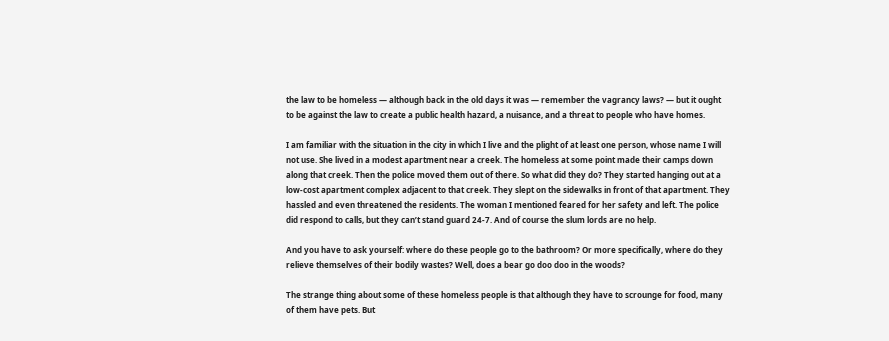the law to be homeless — although back in the old days it was — remember the vagrancy laws? — but it ought to be against the law to create a public health hazard, a nuisance, and a threat to people who have homes.

I am familiar with the situation in the city in which I live and the plight of at least one person, whose name I will not use. She lived in a modest apartment near a creek. The homeless at some point made their camps down along that creek. Then the police moved them out of there. So what did they do? They started hanging out at a low-cost apartment complex adjacent to that creek. They slept on the sidewalks in front of that apartment. They hassled and even threatened the residents. The woman I mentioned feared for her safety and left. The police did respond to calls, but they can’t stand guard 24-7. And of course the slum lords are no help.

And you have to ask yourself: where do these people go to the bathroom? Or more specifically, where do they relieve themselves of their bodily wastes? Well, does a bear go doo doo in the woods?

The strange thing about some of these homeless people is that although they have to scrounge for food, many of them have pets. But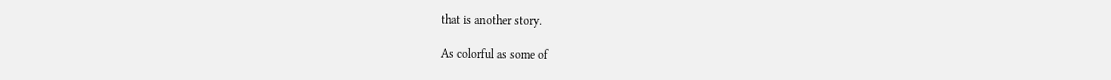that is another story.

As colorful as some of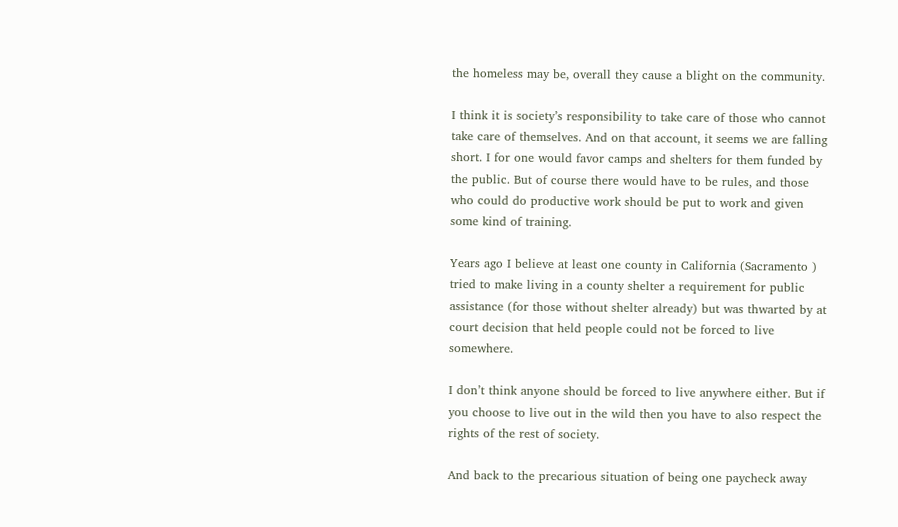the homeless may be, overall they cause a blight on the community.

I think it is society’s responsibility to take care of those who cannot take care of themselves. And on that account, it seems we are falling short. I for one would favor camps and shelters for them funded by the public. But of course there would have to be rules, and those who could do productive work should be put to work and given some kind of training.

Years ago I believe at least one county in California (Sacramento ) tried to make living in a county shelter a requirement for public assistance (for those without shelter already) but was thwarted by at court decision that held people could not be forced to live somewhere.

I don’t think anyone should be forced to live anywhere either. But if you choose to live out in the wild then you have to also respect the rights of the rest of society.

And back to the precarious situation of being one paycheck away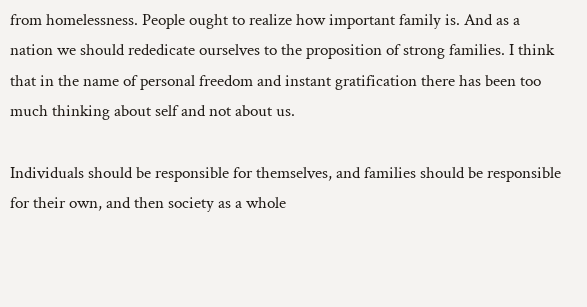from homelessness. People ought to realize how important family is. And as a nation we should rededicate ourselves to the proposition of strong families. I think that in the name of personal freedom and instant gratification there has been too much thinking about self and not about us.

Individuals should be responsible for themselves, and families should be responsible for their own, and then society as a whole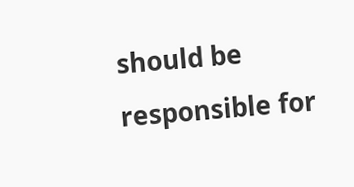should be responsible for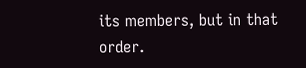its members, but in that order.